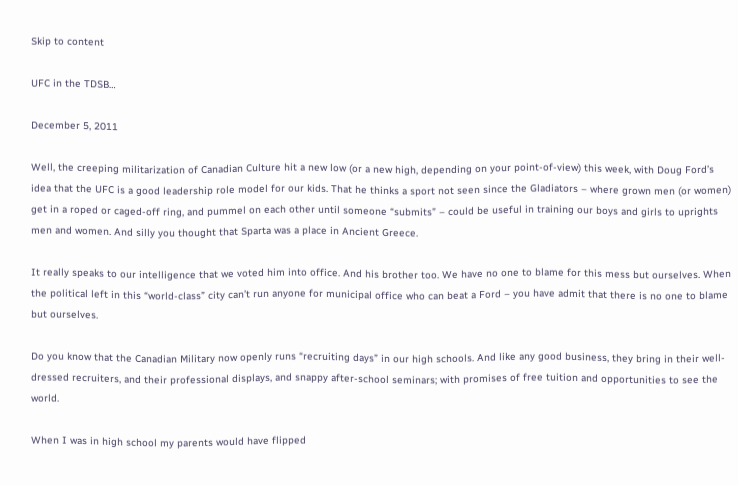Skip to content

UFC in the TDSB…

December 5, 2011

Well, the creeping militarization of Canadian Culture hit a new low (or a new high, depending on your point-of-view) this week, with Doug Ford’s idea that the UFC is a good leadership role model for our kids. That he thinks a sport not seen since the Gladiators – where grown men (or women) get in a roped or caged-off ring, and pummel on each other until someone “submits” – could be useful in training our boys and girls to uprights men and women. And silly you thought that Sparta was a place in Ancient Greece.

It really speaks to our intelligence that we voted him into office. And his brother too. We have no one to blame for this mess but ourselves. When the political left in this “world-class” city can’t run anyone for municipal office who can beat a Ford – you have admit that there is no one to blame but ourselves.

Do you know that the Canadian Military now openly runs “recruiting days” in our high schools. And like any good business, they bring in their well-dressed recruiters, and their professional displays, and snappy after-school seminars; with promises of free tuition and opportunities to see the world.

When I was in high school my parents would have flipped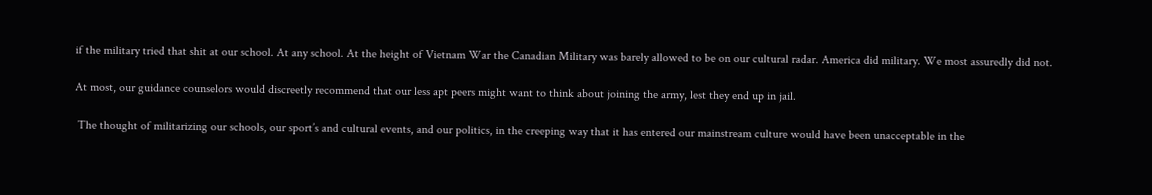if the military tried that shit at our school. At any school. At the height of Vietnam War the Canadian Military was barely allowed to be on our cultural radar. America did military. We most assuredly did not.

At most, our guidance counselors would discreetly recommend that our less apt peers might want to think about joining the army, lest they end up in jail.

 The thought of militarizing our schools, our sport’s and cultural events, and our politics, in the creeping way that it has entered our mainstream culture would have been unacceptable in the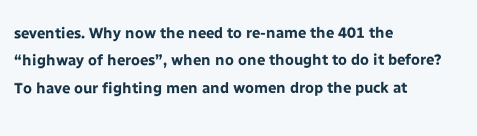seventies. Why now the need to re-name the 401 the “highway of heroes”, when no one thought to do it before? To have our fighting men and women drop the puck at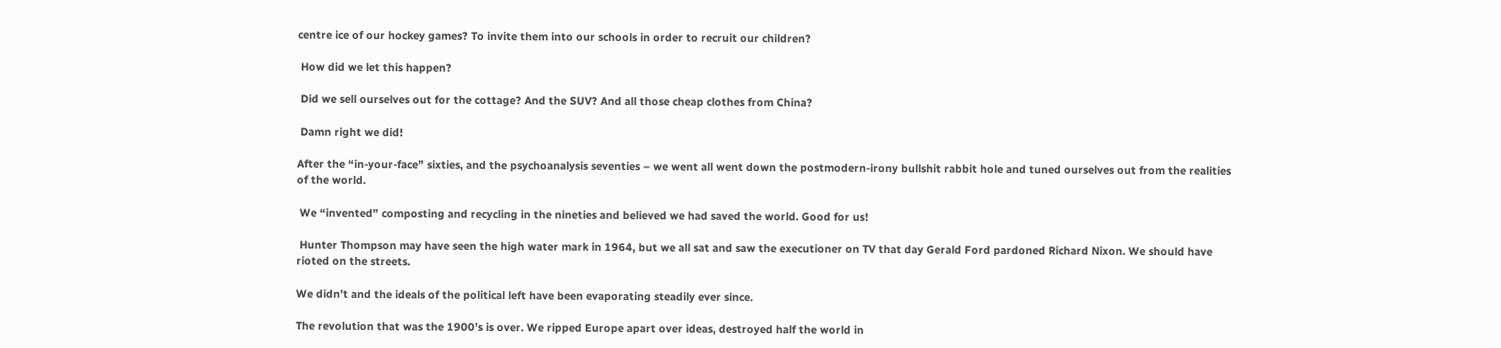centre ice of our hockey games? To invite them into our schools in order to recruit our children?

 How did we let this happen?

 Did we sell ourselves out for the cottage? And the SUV? And all those cheap clothes from China?

 Damn right we did!

After the “in-your-face” sixties, and the psychoanalysis seventies – we went all went down the postmodern-irony bullshit rabbit hole and tuned ourselves out from the realities of the world.

 We “invented” composting and recycling in the nineties and believed we had saved the world. Good for us!

 Hunter Thompson may have seen the high water mark in 1964, but we all sat and saw the executioner on TV that day Gerald Ford pardoned Richard Nixon. We should have rioted on the streets.

We didn’t and the ideals of the political left have been evaporating steadily ever since.

The revolution that was the 1900’s is over. We ripped Europe apart over ideas, destroyed half the world in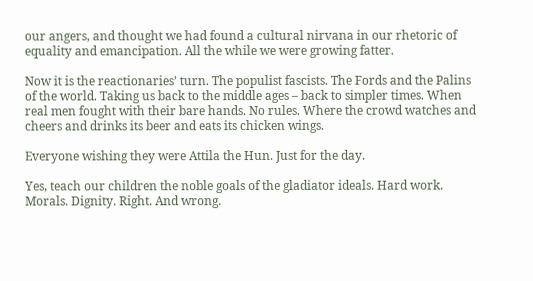our angers, and thought we had found a cultural nirvana in our rhetoric of equality and emancipation. All the while we were growing fatter.

Now it is the reactionaries’ turn. The populist fascists. The Fords and the Palins of the world. Taking us back to the middle ages – back to simpler times. When real men fought with their bare hands. No rules. Where the crowd watches and cheers and drinks its beer and eats its chicken wings.

Everyone wishing they were Attila the Hun. Just for the day.

Yes, teach our children the noble goals of the gladiator ideals. Hard work. Morals. Dignity. Right. And wrong.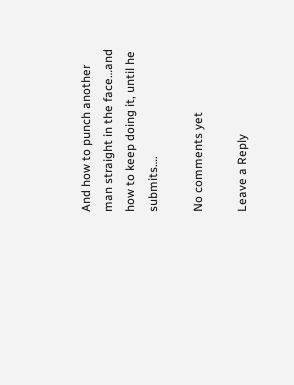And how to punch another man straight in the face…and how to keep doing it, until he submits….

No comments yet

Leave a Reply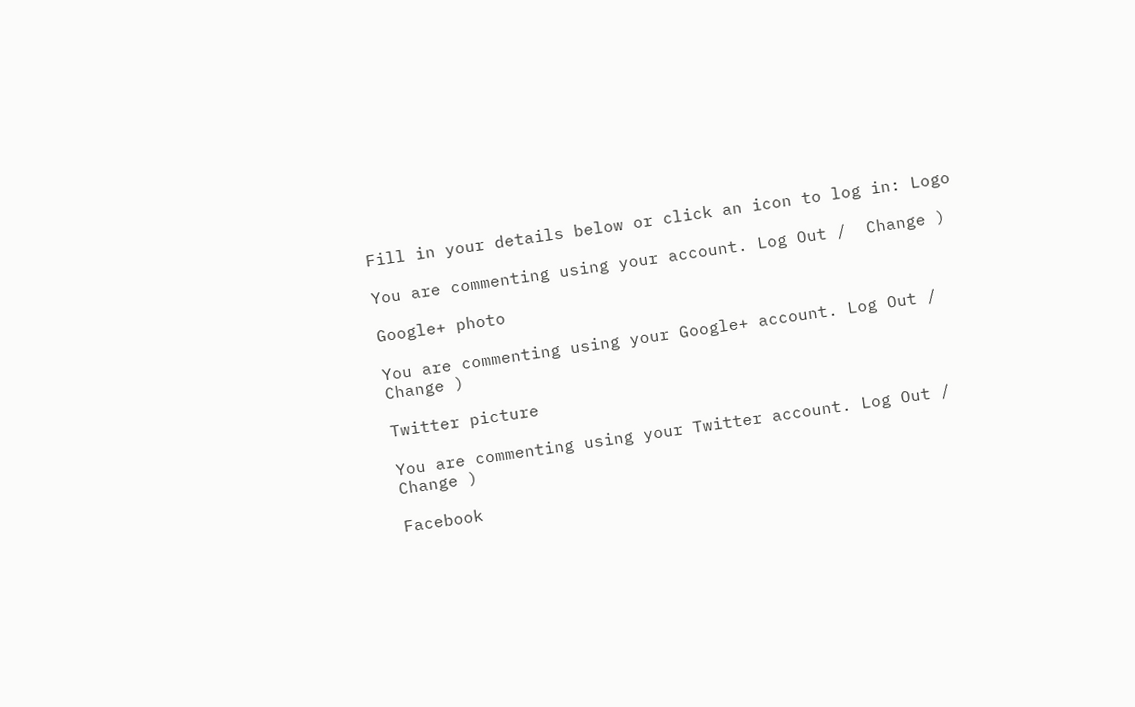Fill in your details below or click an icon to log in: Logo

You are commenting using your account. Log Out /  Change )

Google+ photo

You are commenting using your Google+ account. Log Out /  Change )

Twitter picture

You are commenting using your Twitter account. Log Out /  Change )

Facebook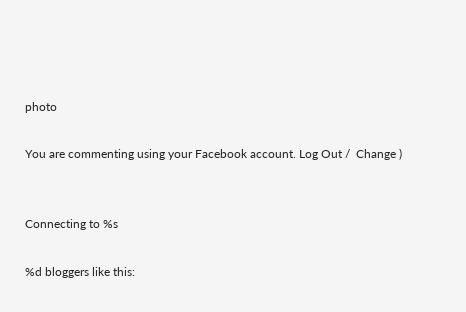photo

You are commenting using your Facebook account. Log Out /  Change )


Connecting to %s

%d bloggers like this: